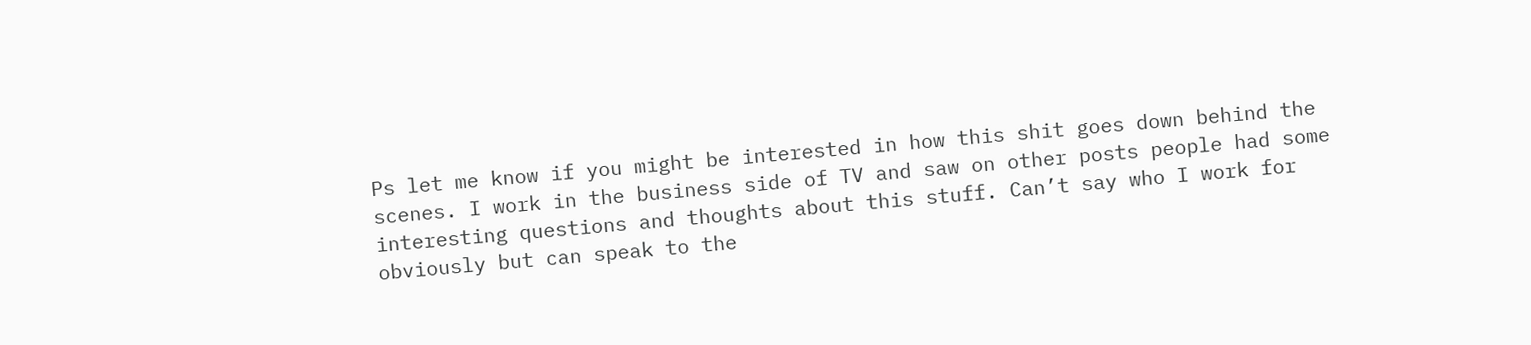Ps let me know if you might be interested in how this shit goes down behind the scenes. I work in the business side of TV and saw on other posts people had some interesting questions and thoughts about this stuff. Can’t say who I work for obviously but can speak to the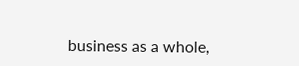business as a whole,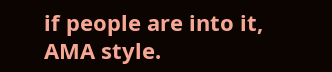if people are into it, AMA style.